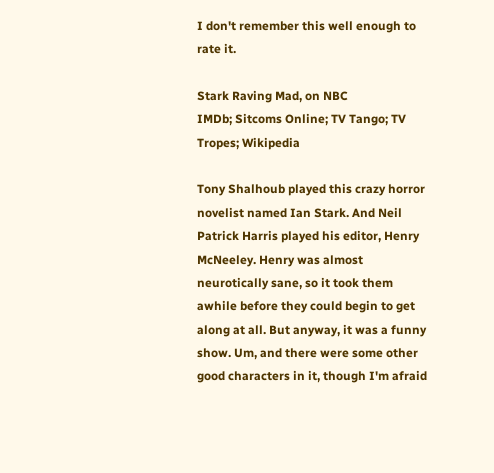I don't remember this well enough to rate it.

Stark Raving Mad, on NBC
IMDb; Sitcoms Online; TV Tango; TV Tropes; Wikipedia

Tony Shalhoub played this crazy horror novelist named Ian Stark. And Neil Patrick Harris played his editor, Henry McNeeley. Henry was almost neurotically sane, so it took them awhile before they could begin to get along at all. But anyway, it was a funny show. Um, and there were some other good characters in it, though I'm afraid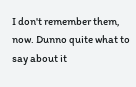I don't remember them, now. Dunno quite what to say about it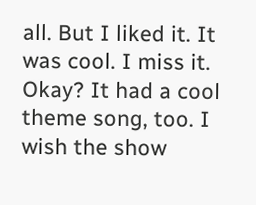all. But I liked it. It was cool. I miss it. Okay? It had a cool theme song, too. I wish the show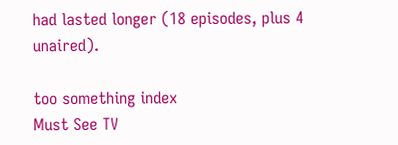had lasted longer (18 episodes, plus 4 unaired).

too something index
Must See TV